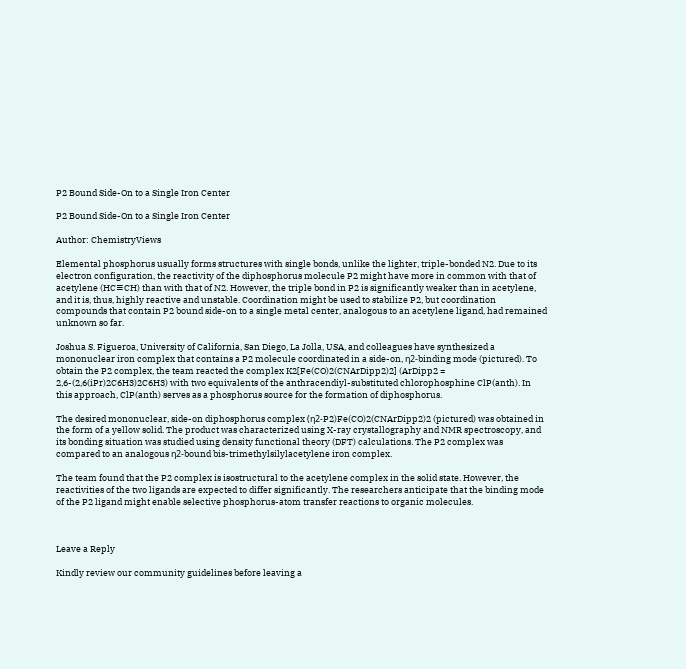P2 Bound Side-On to a Single Iron Center

P2 Bound Side-On to a Single Iron Center

Author: ChemistryViews

Elemental phosphorus usually forms structures with single bonds, unlike the lighter, triple-bonded N2. Due to its electron configuration, the reactivity of the diphosphorus molecule P2 might have more in common with that of acetylene (HC≡CH) than with that of N2. However, the triple bond in P2 is significantly weaker than in acetylene, and it is, thus, highly reactive and unstable. Coordination might be used to stabilize P2, but coordination compounds that contain P2 bound side-on to a single metal center, analogous to an acetylene ligand, had remained unknown so far.

Joshua S. Figueroa, University of California, San Diego, La Jolla, USA, and colleagues have synthesized a mononuclear iron complex that contains a P2 molecule coordinated in a side-on, η2-binding mode (pictured). To obtain the P2 complex, the team reacted the complex K2[Fe(CO)2(CNArDipp2)2] (ArDipp2 = 2,6-(2,6(iPr)2C6H3)2C6H3) with two equivalents of the anthracendiyl-substituted chlorophosphine ClP(anth). In this approach, ClP(anth) serves as a phosphorus source for the formation of diphosphorus.

The desired mononuclear, side-on diphosphorus complex (η2-P2)Fe(CO)2(CNArDipp2)2 (pictured) was obtained in the form of a yellow solid. The product was characterized using X-ray crystallography and NMR spectroscopy, and its bonding situation was studied using density functional theory (DFT) calculations. The P2 complex was compared to an analogous η2-bound bis-trimethylsilylacetylene iron complex.

The team found that the P2 complex is isostructural to the acetylene complex in the solid state. However, the reactivities of the two ligands are expected to differ significantly. The researchers anticipate that the binding mode of the P2 ligand might enable selective phosphorus-atom transfer reactions to organic molecules.



Leave a Reply

Kindly review our community guidelines before leaving a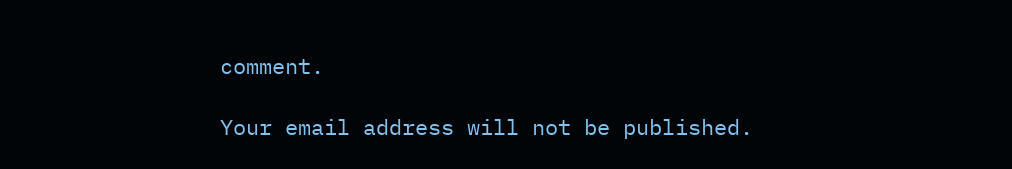comment.

Your email address will not be published.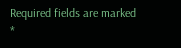Required fields are marked *